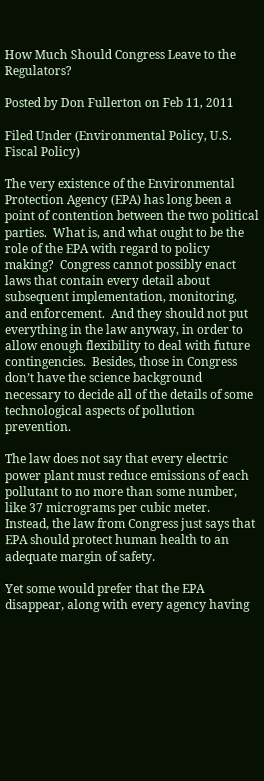How Much Should Congress Leave to the Regulators?

Posted by Don Fullerton on Feb 11, 2011

Filed Under (Environmental Policy, U.S. Fiscal Policy)

The very existence of the Environmental Protection Agency (EPA) has long been a point of contention between the two political parties.  What is, and what ought to be the role of the EPA with regard to policy making?  Congress cannot possibly enact laws that contain every detail about subsequent implementation, monitoring, and enforcement.  And they should not put everything in the law anyway, in order to allow enough flexibility to deal with future contingencies.  Besides, those in Congress don’t have the science background necessary to decide all of the details of some technological aspects of pollution prevention.

The law does not say that every electric power plant must reduce emissions of each pollutant to no more than some number, like 37 micrograms per cubic meter.  Instead, the law from Congress just says that EPA should protect human health to an adequate margin of safety.

Yet some would prefer that the EPA disappear, along with every agency having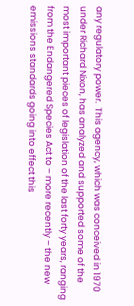any regulatory power.  This agency, which was conceived in 1970 under Richard Nixon, has analyzed and supported some of the most important pieces of legislation of the last forty years, ranging from the Endangered Species Act to – more recently – the new emissions standards going into effect this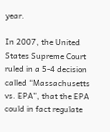year.

In 2007, the United States Supreme Court ruled in a 5-4 decision called “Massachusetts vs. EPA”, that the EPA could in fact regulate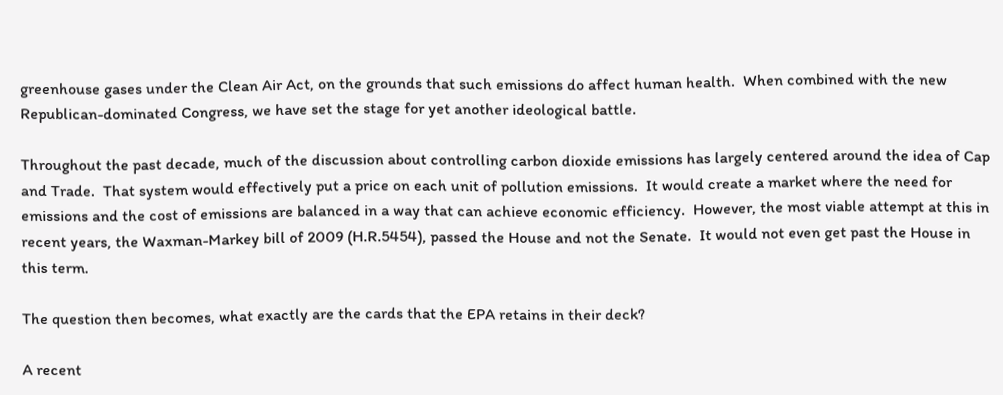greenhouse gases under the Clean Air Act, on the grounds that such emissions do affect human health.  When combined with the new Republican-dominated Congress, we have set the stage for yet another ideological battle.

Throughout the past decade, much of the discussion about controlling carbon dioxide emissions has largely centered around the idea of Cap and Trade.  That system would effectively put a price on each unit of pollution emissions.  It would create a market where the need for emissions and the cost of emissions are balanced in a way that can achieve economic efficiency.  However, the most viable attempt at this in recent years, the Waxman-Markey bill of 2009 (H.R.5454), passed the House and not the Senate.  It would not even get past the House in this term.

The question then becomes, what exactly are the cards that the EPA retains in their deck?

A recent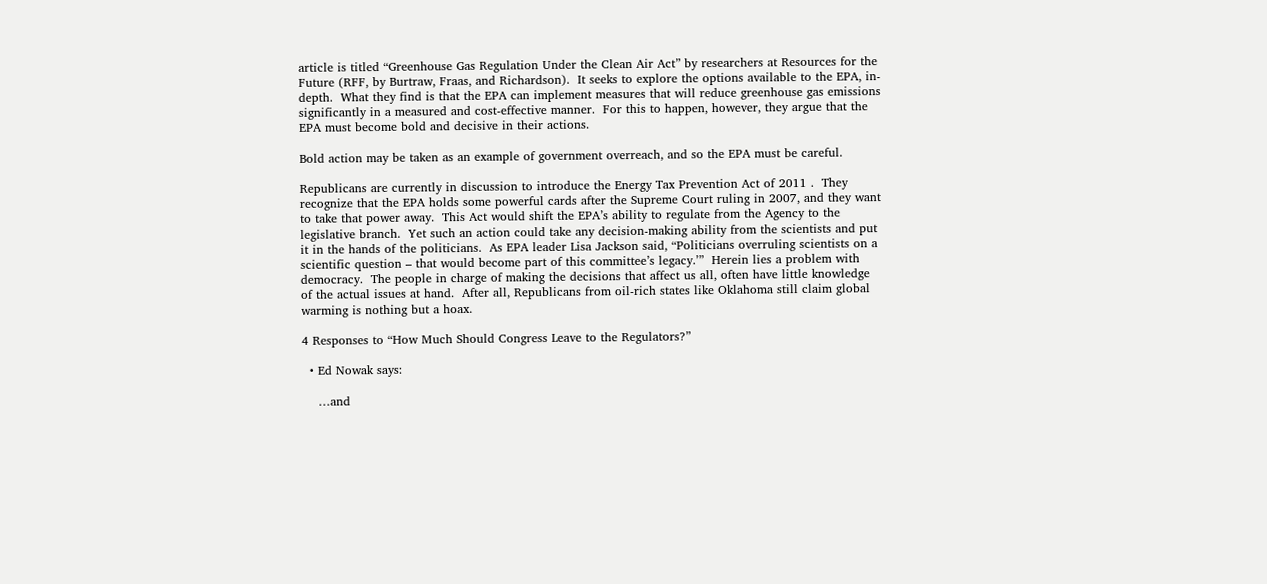article is titled “Greenhouse Gas Regulation Under the Clean Air Act” by researchers at Resources for the Future (RFF, by Burtraw, Fraas, and Richardson).  It seeks to explore the options available to the EPA, in-depth.  What they find is that the EPA can implement measures that will reduce greenhouse gas emissions significantly in a measured and cost-effective manner.  For this to happen, however, they argue that the EPA must become bold and decisive in their actions.

Bold action may be taken as an example of government overreach, and so the EPA must be careful.

Republicans are currently in discussion to introduce the Energy Tax Prevention Act of 2011 .  They recognize that the EPA holds some powerful cards after the Supreme Court ruling in 2007, and they want to take that power away.  This Act would shift the EPA’s ability to regulate from the Agency to the legislative branch.  Yet such an action could take any decision-making ability from the scientists and put it in the hands of the politicians.  As EPA leader Lisa Jackson said, “Politicians overruling scientists on a scientific question – that would become part of this committee’s legacy.’”  Herein lies a problem with democracy.  The people in charge of making the decisions that affect us all, often have little knowledge of the actual issues at hand.  After all, Republicans from oil-rich states like Oklahoma still claim global warming is nothing but a hoax.

4 Responses to “How Much Should Congress Leave to the Regulators?”

  • Ed Nowak says:

    …and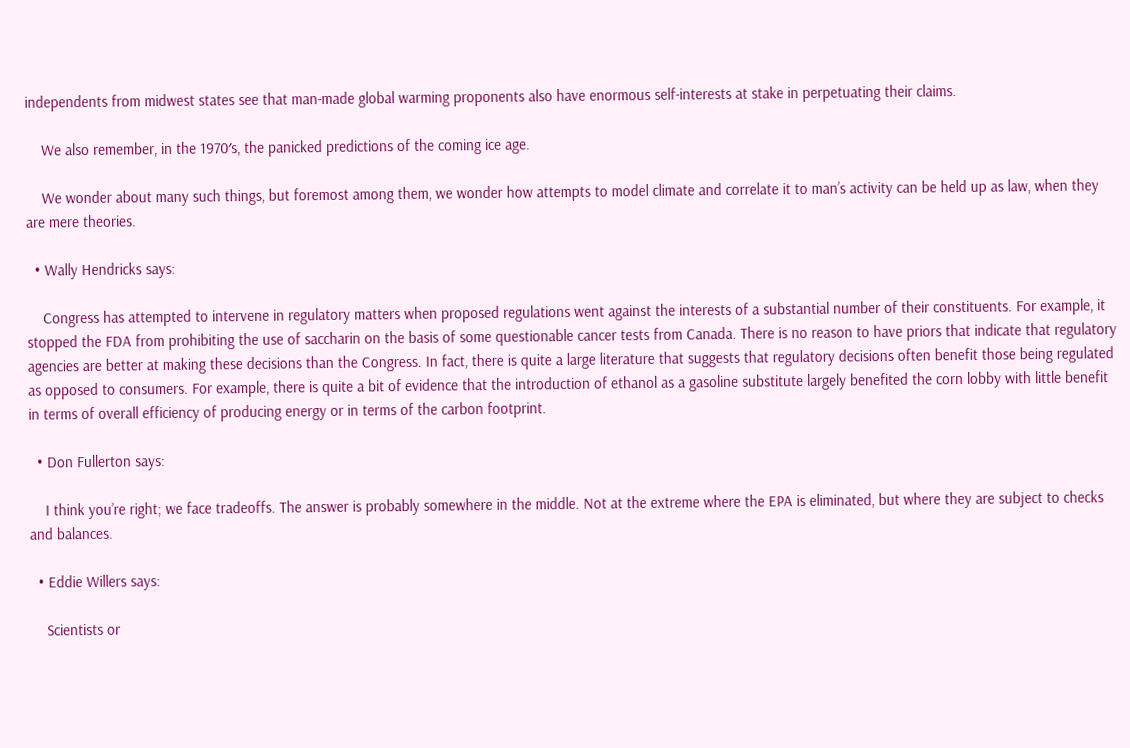independents from midwest states see that man-made global warming proponents also have enormous self-interests at stake in perpetuating their claims.

    We also remember, in the 1970′s, the panicked predictions of the coming ice age.

    We wonder about many such things, but foremost among them, we wonder how attempts to model climate and correlate it to man’s activity can be held up as law, when they are mere theories.

  • Wally Hendricks says:

    Congress has attempted to intervene in regulatory matters when proposed regulations went against the interests of a substantial number of their constituents. For example, it stopped the FDA from prohibiting the use of saccharin on the basis of some questionable cancer tests from Canada. There is no reason to have priors that indicate that regulatory agencies are better at making these decisions than the Congress. In fact, there is quite a large literature that suggests that regulatory decisions often benefit those being regulated as opposed to consumers. For example, there is quite a bit of evidence that the introduction of ethanol as a gasoline substitute largely benefited the corn lobby with little benefit in terms of overall efficiency of producing energy or in terms of the carbon footprint.

  • Don Fullerton says:

    I think you’re right; we face tradeoffs. The answer is probably somewhere in the middle. Not at the extreme where the EPA is eliminated, but where they are subject to checks and balances.

  • Eddie Willers says:

    Scientists or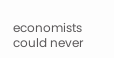economists could never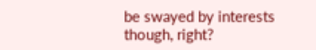be swayed by interests though, right?